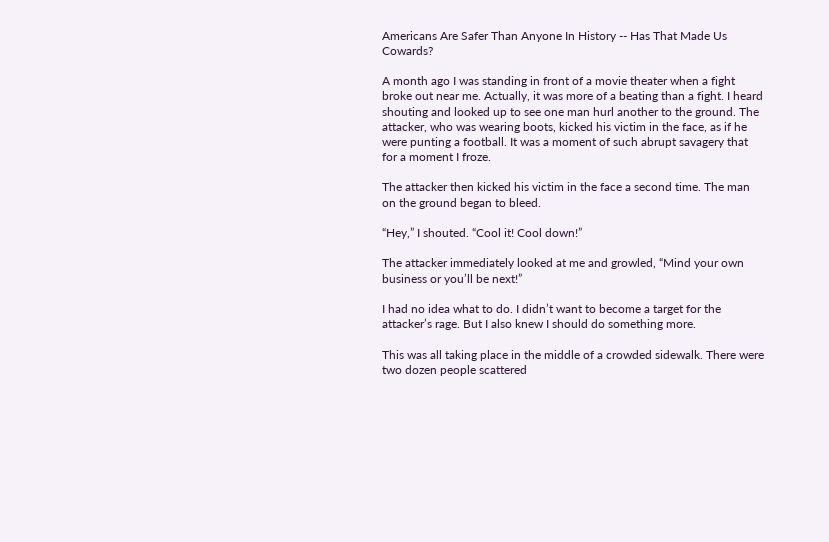Americans Are Safer Than Anyone In History -- Has That Made Us Cowards?

A month ago I was standing in front of a movie theater when a fight broke out near me. Actually, it was more of a beating than a fight. I heard shouting and looked up to see one man hurl another to the ground. The attacker, who was wearing boots, kicked his victim in the face, as if he were punting a football. It was a moment of such abrupt savagery that for a moment I froze.

The attacker then kicked his victim in the face a second time. The man on the ground began to bleed.

“Hey,” I shouted. “Cool it! Cool down!”

The attacker immediately looked at me and growled, “Mind your own business or you’ll be next!”

I had no idea what to do. I didn’t want to become a target for the attacker’s rage. But I also knew I should do something more.

This was all taking place in the middle of a crowded sidewalk. There were two dozen people scattered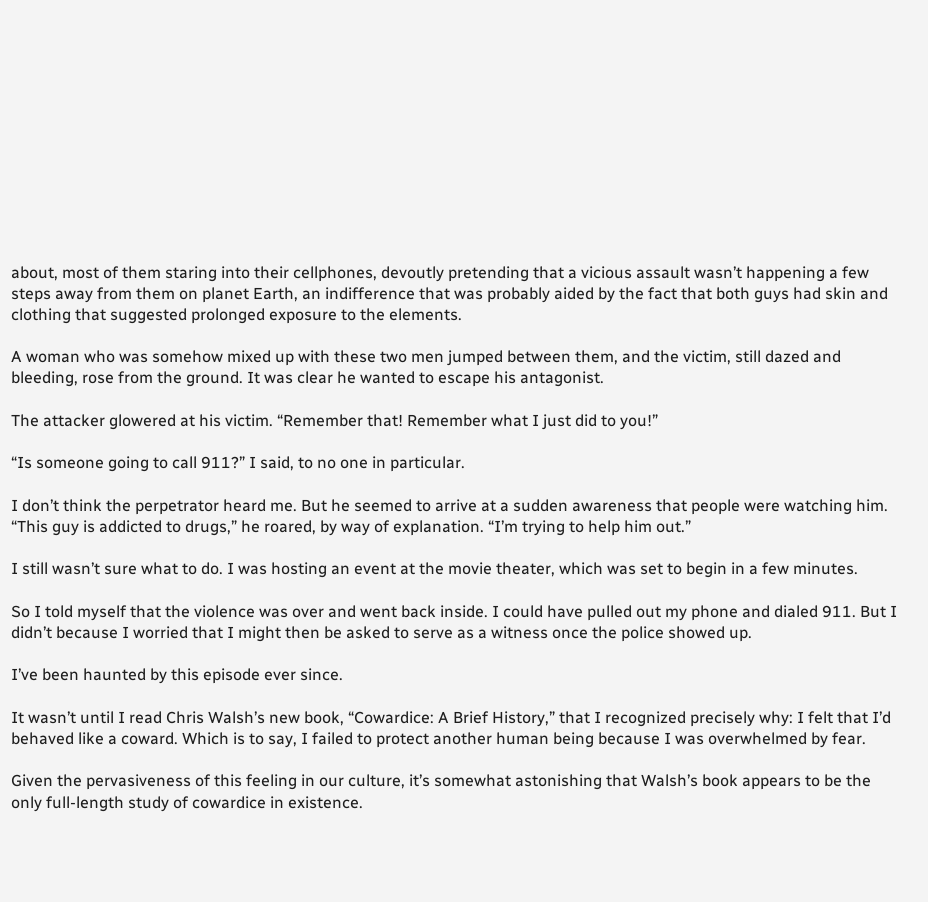about, most of them staring into their cellphones, devoutly pretending that a vicious assault wasn’t happening a few steps away from them on planet Earth, an indifference that was probably aided by the fact that both guys had skin and clothing that suggested prolonged exposure to the elements.

A woman who was somehow mixed up with these two men jumped between them, and the victim, still dazed and bleeding, rose from the ground. It was clear he wanted to escape his antagonist.

The attacker glowered at his victim. “Remember that! Remember what I just did to you!”

“Is someone going to call 911?” I said, to no one in particular.

I don’t think the perpetrator heard me. But he seemed to arrive at a sudden awareness that people were watching him. “This guy is addicted to drugs,” he roared, by way of explanation. “I’m trying to help him out.”

I still wasn’t sure what to do. I was hosting an event at the movie theater, which was set to begin in a few minutes.

So I told myself that the violence was over and went back inside. I could have pulled out my phone and dialed 911. But I didn’t because I worried that I might then be asked to serve as a witness once the police showed up.

I’ve been haunted by this episode ever since.

It wasn’t until I read Chris Walsh’s new book, “Cowardice: A Brief History,” that I recognized precisely why: I felt that I’d behaved like a coward. Which is to say, I failed to protect another human being because I was overwhelmed by fear.

Given the pervasiveness of this feeling in our culture, it’s somewhat astonishing that Walsh’s book appears to be the only full-length study of cowardice in existence.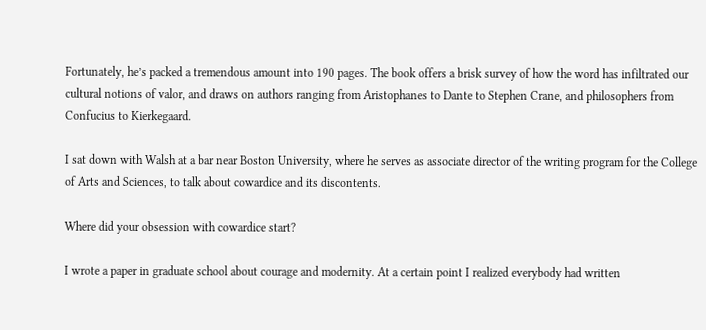Fortunately, he’s packed a tremendous amount into 190 pages. The book offers a brisk survey of how the word has infiltrated our cultural notions of valor, and draws on authors ranging from Aristophanes to Dante to Stephen Crane, and philosophers from Confucius to Kierkegaard.

I sat down with Walsh at a bar near Boston University, where he serves as associate director of the writing program for the College of Arts and Sciences, to talk about cowardice and its discontents.

Where did your obsession with cowardice start?

I wrote a paper in graduate school about courage and modernity. At a certain point I realized everybody had written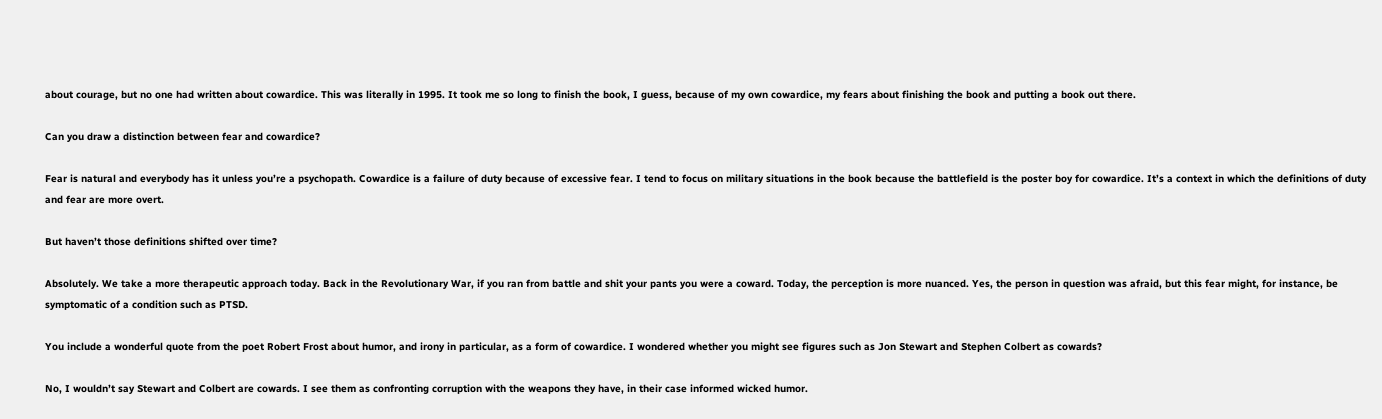about courage, but no one had written about cowardice. This was literally in 1995. It took me so long to finish the book, I guess, because of my own cowardice, my fears about finishing the book and putting a book out there.

Can you draw a distinction between fear and cowardice?

Fear is natural and everybody has it unless you’re a psychopath. Cowardice is a failure of duty because of excessive fear. I tend to focus on military situations in the book because the battlefield is the poster boy for cowardice. It’s a context in which the definitions of duty and fear are more overt.

But haven’t those definitions shifted over time?

Absolutely. We take a more therapeutic approach today. Back in the Revolutionary War, if you ran from battle and shit your pants you were a coward. Today, the perception is more nuanced. Yes, the person in question was afraid, but this fear might, for instance, be symptomatic of a condition such as PTSD.

You include a wonderful quote from the poet Robert Frost about humor, and irony in particular, as a form of cowardice. I wondered whether you might see figures such as Jon Stewart and Stephen Colbert as cowards?

No, I wouldn’t say Stewart and Colbert are cowards. I see them as confronting corruption with the weapons they have, in their case informed wicked humor.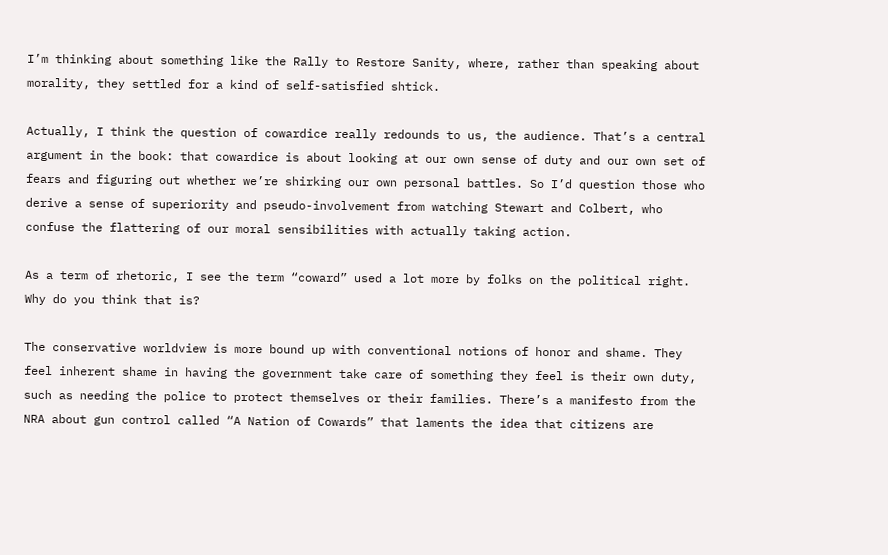I’m thinking about something like the Rally to Restore Sanity, where, rather than speaking about morality, they settled for a kind of self-satisfied shtick.

Actually, I think the question of cowardice really redounds to us, the audience. That’s a central argument in the book: that cowardice is about looking at our own sense of duty and our own set of fears and figuring out whether we’re shirking our own personal battles. So I’d question those who derive a sense of superiority and pseudo-involvement from watching Stewart and Colbert, who confuse the flattering of our moral sensibilities with actually taking action.

As a term of rhetoric, I see the term “coward” used a lot more by folks on the political right. Why do you think that is?

The conservative worldview is more bound up with conventional notions of honor and shame. They feel inherent shame in having the government take care of something they feel is their own duty, such as needing the police to protect themselves or their families. There’s a manifesto from the NRA about gun control called “A Nation of Cowards” that laments the idea that citizens are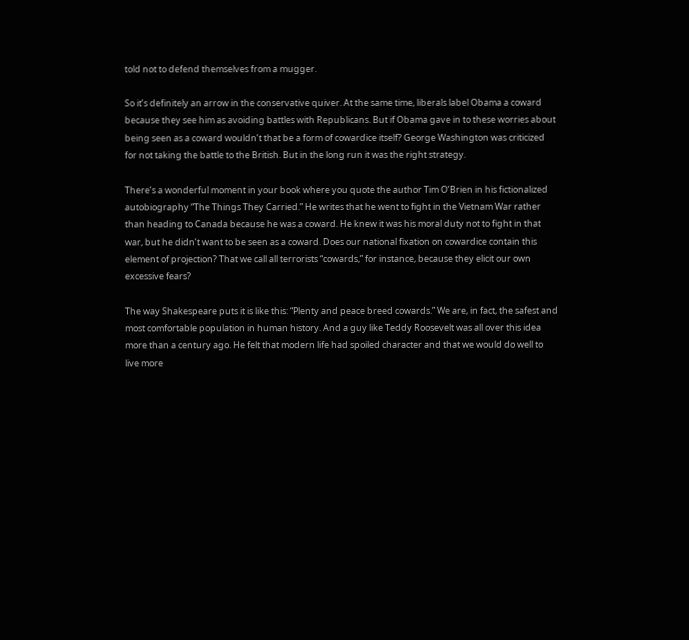told not to defend themselves from a mugger.

So it’s definitely an arrow in the conservative quiver. At the same time, liberals label Obama a coward because they see him as avoiding battles with Republicans. But if Obama gave in to these worries about being seen as a coward wouldn’t that be a form of cowardice itself? George Washington was criticized for not taking the battle to the British. But in the long run it was the right strategy.

There’s a wonderful moment in your book where you quote the author Tim O’Brien in his fictionalized autobiography “The Things They Carried.” He writes that he went to fight in the Vietnam War rather than heading to Canada because he was a coward. He knew it was his moral duty not to fight in that war, but he didn’t want to be seen as a coward. Does our national fixation on cowardice contain this element of projection? That we call all terrorists “cowards,” for instance, because they elicit our own excessive fears?

The way Shakespeare puts it is like this: “Plenty and peace breed cowards.” We are, in fact, the safest and most comfortable population in human history. And a guy like Teddy Roosevelt was all over this idea more than a century ago. He felt that modern life had spoiled character and that we would do well to live more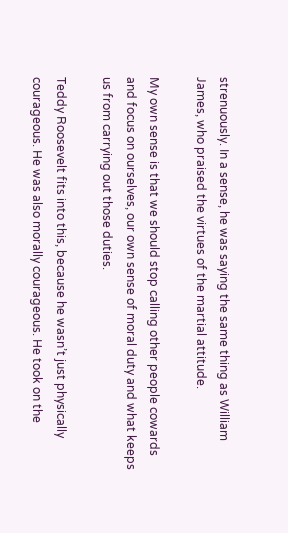strenuously. In a sense, he was saying the same thing as William James, who praised the virtues of the martial attitude.

My own sense is that we should stop calling other people cowards and focus on ourselves, our own sense of moral duty and what keeps us from carrying out those duties.

Teddy Roosevelt fits into this, because he wasn’t just physically courageous. He was also morally courageous. He took on the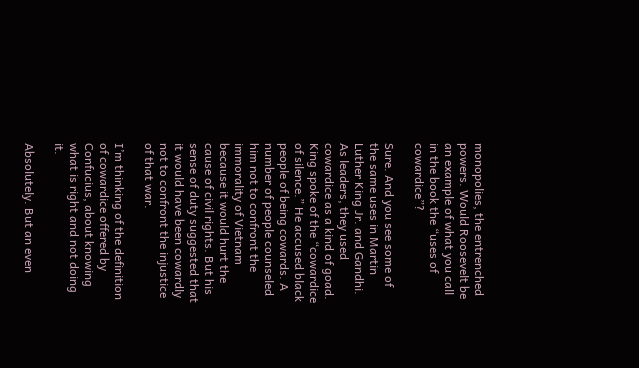monopolies, the entrenched powers. Would Roosevelt be an example of what you call in the book the “uses of cowardice”?

Sure. And you see some of the same uses in Martin Luther King Jr. and Gandhi. As leaders, they used cowardice as a kind of goad. King spoke of the “cowardice of silence.” He accused black people of being cowards. A number of people counseled him not to confront the immorality of Vietnam because it would hurt the cause of civil rights. But his sense of duty suggested that it would have been cowardly not to confront the injustice of that war.

I’m thinking of the definition of cowardice offered by Confucius, about knowing what is right and not doing it.

Absolutely. But an even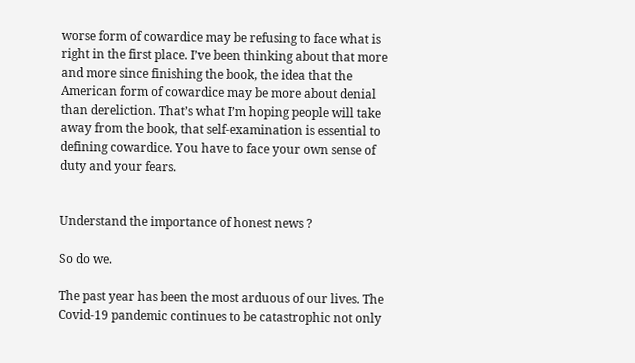worse form of cowardice may be refusing to face what is right in the first place. I’ve been thinking about that more and more since finishing the book, the idea that the American form of cowardice may be more about denial than dereliction. That’s what I’m hoping people will take away from the book, that self-examination is essential to defining cowardice. You have to face your own sense of duty and your fears.


Understand the importance of honest news ?

So do we.

The past year has been the most arduous of our lives. The Covid-19 pandemic continues to be catastrophic not only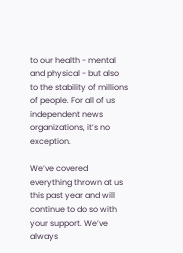to our health - mental and physical - but also to the stability of millions of people. For all of us independent news organizations, it’s no exception.

We’ve covered everything thrown at us this past year and will continue to do so with your support. We’ve always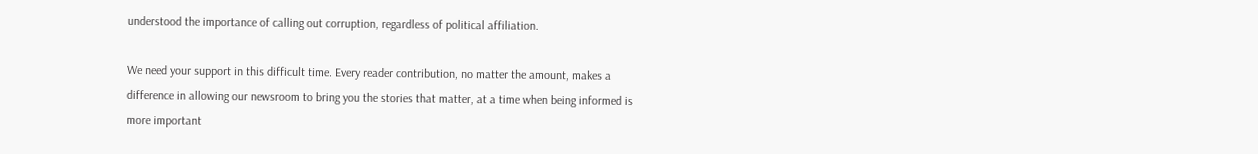understood the importance of calling out corruption, regardless of political affiliation.

We need your support in this difficult time. Every reader contribution, no matter the amount, makes a difference in allowing our newsroom to bring you the stories that matter, at a time when being informed is more important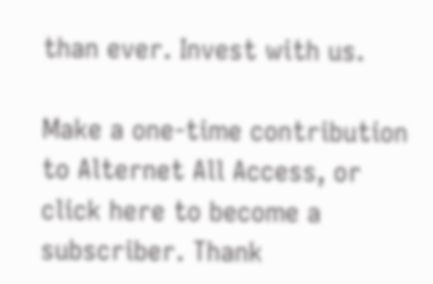than ever. Invest with us.

Make a one-time contribution to Alternet All Access, or click here to become a subscriber. Thank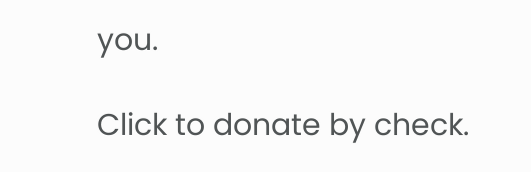you.

Click to donate by check.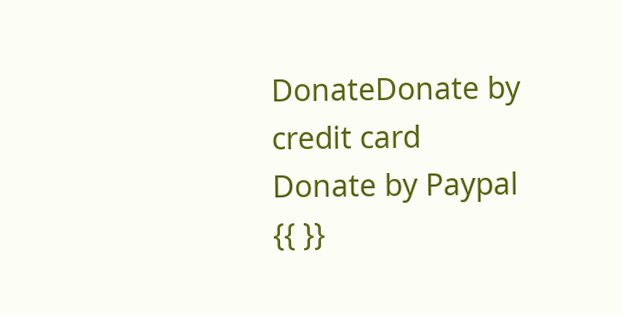DonateDonate by credit card
Donate by Paypal
{{ }}